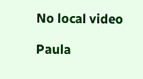No local video

Paula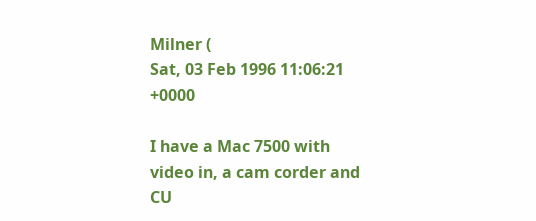Milner (
Sat, 03 Feb 1996 11:06:21 +0000

I have a Mac 7500 with video in, a cam corder and CU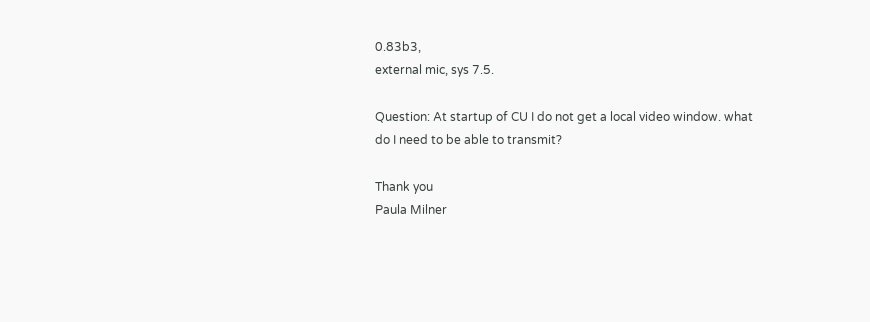0.83b3,
external mic, sys 7.5.

Question: At startup of CU I do not get a local video window. what
do I need to be able to transmit?

Thank you
Paula Milner